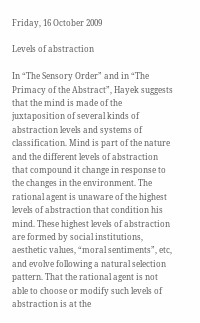Friday, 16 October 2009

Levels of abstraction

In “The Sensory Order” and in “The Primacy of the Abstract”, Hayek suggests that the mind is made of the juxtaposition of several kinds of abstraction levels and systems of classification. Mind is part of the nature and the different levels of abstraction that compound it change in response to the changes in the environment. The rational agent is unaware of the highest levels of abstraction that condition his mind. These highest levels of abstraction are formed by social institutions, aesthetic values, “moral sentiments”, etc, and evolve following a natural selection pattern. That the rational agent is not able to choose or modify such levels of abstraction is at the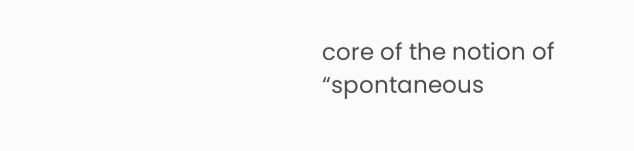core of the notion of “spontaneous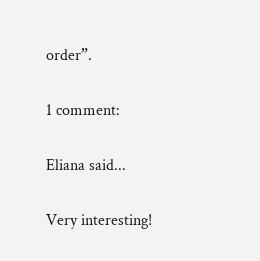order”.

1 comment:

Eliana said...

Very interesting!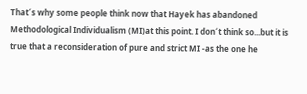That´s why some people think now that Hayek has abandoned Methodological Individualism (MI)at this point. I don´t think so...but it is true that a reconsideration of pure and strict MI -as the one he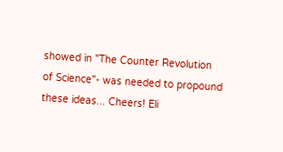showed in "The Counter Revolution of Science"- was needed to propound these ideas... Cheers! Eli